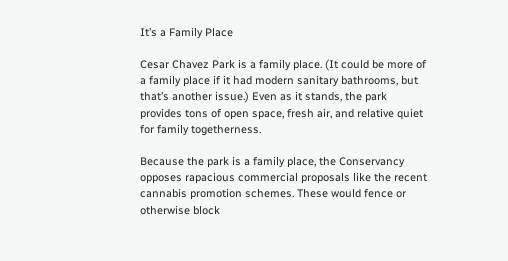It’s a Family Place

Cesar Chavez Park is a family place. (It could be more of a family place if it had modern sanitary bathrooms, but that’s another issue.) Even as it stands, the park provides tons of open space, fresh air, and relative quiet for family togetherness.

Because the park is a family place, the Conservancy opposes rapacious commercial proposals like the recent cannabis promotion schemes. These would fence or otherwise block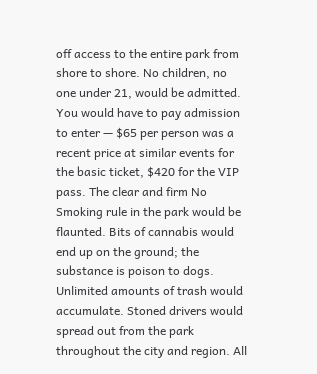off access to the entire park from shore to shore. No children, no one under 21, would be admitted. You would have to pay admission to enter — $65 per person was a recent price at similar events for the basic ticket, $420 for the VIP pass. The clear and firm No Smoking rule in the park would be flaunted. Bits of cannabis would end up on the ground; the substance is poison to dogs. Unlimited amounts of trash would accumulate. Stoned drivers would spread out from the park throughout the city and region. All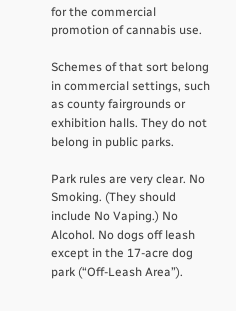for the commercial promotion of cannabis use.

Schemes of that sort belong in commercial settings, such as county fairgrounds or exhibition halls. They do not belong in public parks.

Park rules are very clear. No Smoking. (They should include No Vaping.) No Alcohol. No dogs off leash except in the 17-acre dog park (“Off-Leash Area”).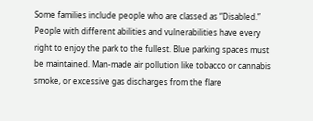Some families include people who are classed as “Disabled.” People with different abilities and vulnerabilities have every right to enjoy the park to the fullest. Blue parking spaces must be maintained. Man-made air pollution like tobacco or cannabis smoke, or excessive gas discharges from the flare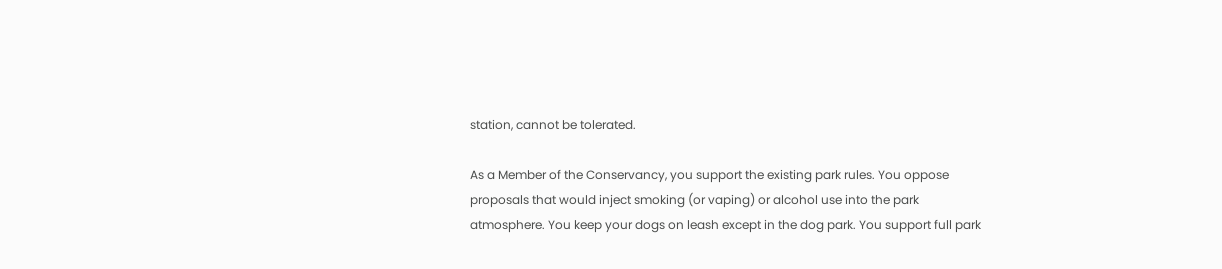station, cannot be tolerated.

As a Member of the Conservancy, you support the existing park rules. You oppose proposals that would inject smoking (or vaping) or alcohol use into the park atmosphere. You keep your dogs on leash except in the dog park. You support full park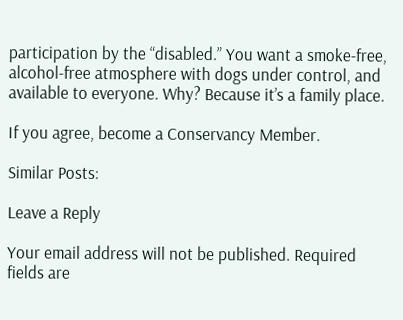participation by the “disabled.” You want a smoke-free, alcohol-free atmosphere with dogs under control, and available to everyone. Why? Because it’s a family place.

If you agree, become a Conservancy Member.

Similar Posts:

Leave a Reply

Your email address will not be published. Required fields are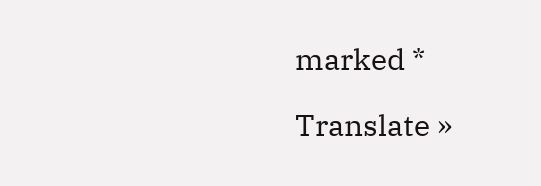marked *

Translate »